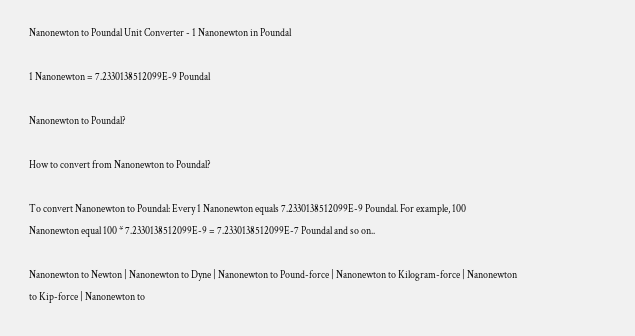Nanonewton to Poundal Unit Converter - 1 Nanonewton in Poundal

1 Nanonewton = 7.2330138512099E-9 Poundal

Nanonewton to Poundal?

How to convert from Nanonewton to Poundal?

To convert Nanonewton to Poundal: Every 1 Nanonewton equals 7.2330138512099E-9 Poundal. For example, 100 Nanonewton equal 100 * 7.2330138512099E-9 = 7.2330138512099E-7 Poundal and so on..

Nanonewton to Newton | Nanonewton to Dyne | Nanonewton to Pound-force | Nanonewton to Kilogram-force | Nanonewton to Kip-force | Nanonewton to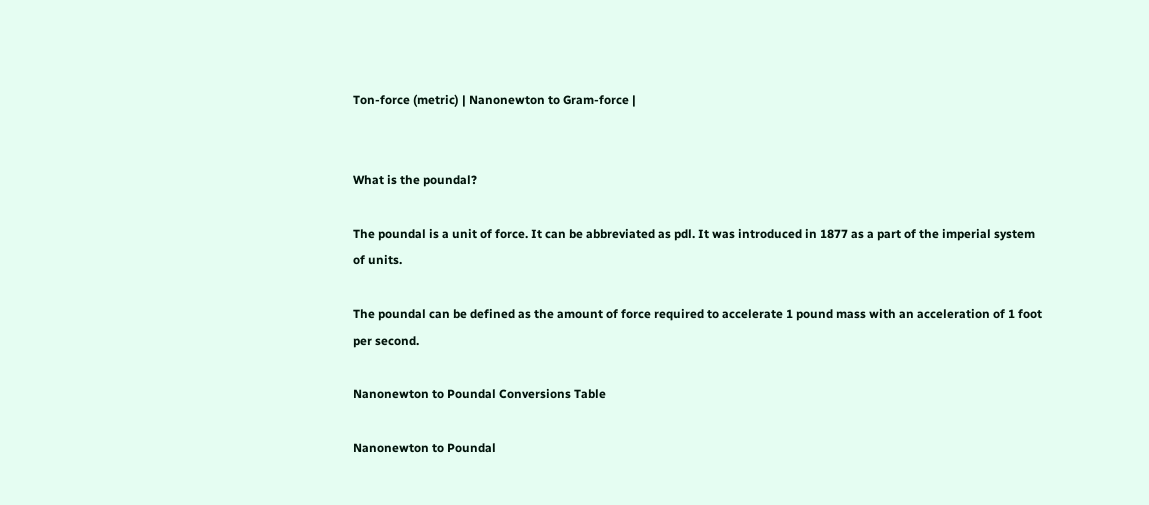Ton-force (metric) | Nanonewton to Gram-force |


What is the poundal?

The poundal is a unit of force. It can be abbreviated as pdl. It was introduced in 1877 as a part of the imperial system of units.

The poundal can be defined as the amount of force required to accelerate 1 pound mass with an acceleration of 1 foot per second.

Nanonewton to Poundal Conversions Table

Nanonewton to Poundal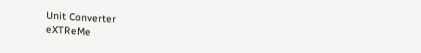Unit Converter
eXTReMe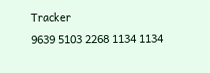Tracker
9639 5103 2268 1134 1134